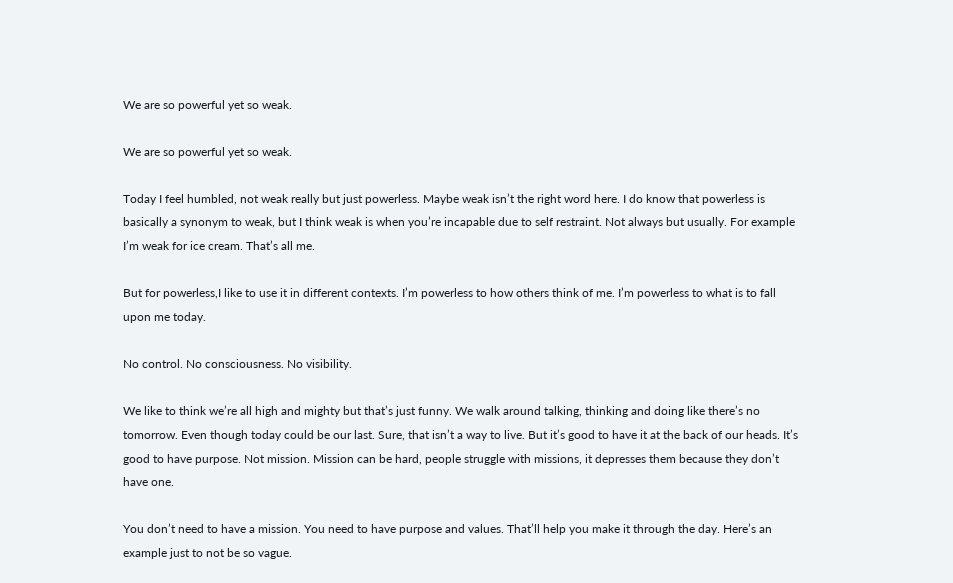We are so powerful yet so weak.

We are so powerful yet so weak.

Today I feel humbled, not weak really but just powerless. Maybe weak isn’t the right word here. I do know that powerless is basically a synonym to weak, but I think weak is when you’re incapable due to self restraint. Not always but usually. For example I’m weak for ice cream. That’s all me.

But for powerless,I like to use it in different contexts. I’m powerless to how others think of me. I’m powerless to what is to fall upon me today.

No control. No consciousness. No visibility.

We like to think we’re all high and mighty but that’s just funny. We walk around talking, thinking and doing like there’s no tomorrow. Even though today could be our last. Sure, that isn’t a way to live. But it’s good to have it at the back of our heads. It’s good to have purpose. Not mission. Mission can be hard, people struggle with missions, it depresses them because they don’t have one.

You don’t need to have a mission. You need to have purpose and values. That’ll help you make it through the day. Here’s an example just to not be so vague.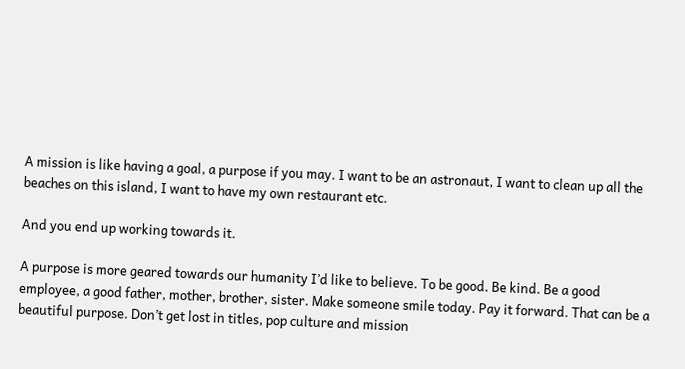A mission is like having a goal, a purpose if you may. I want to be an astronaut, I want to clean up all the beaches on this island, I want to have my own restaurant etc.

And you end up working towards it.

A purpose is more geared towards our humanity I’d like to believe. To be good. Be kind. Be a good employee, a good father, mother, brother, sister. Make someone smile today. Pay it forward. That can be a beautiful purpose. Don’t get lost in titles, pop culture and mission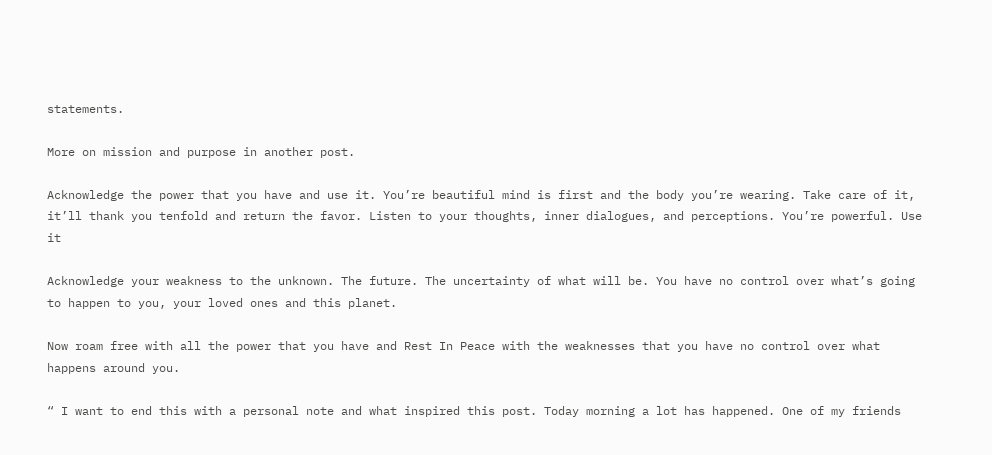statements.

More on mission and purpose in another post.

Acknowledge the power that you have and use it. You’re beautiful mind is first and the body you’re wearing. Take care of it, it’ll thank you tenfold and return the favor. Listen to your thoughts, inner dialogues, and perceptions. You’re powerful. Use it

Acknowledge your weakness to the unknown. The future. The uncertainty of what will be. You have no control over what’s going to happen to you, your loved ones and this planet.

Now roam free with all the power that you have and Rest In Peace with the weaknesses that you have no control over what happens around you.

“ I want to end this with a personal note and what inspired this post. Today morning a lot has happened. One of my friends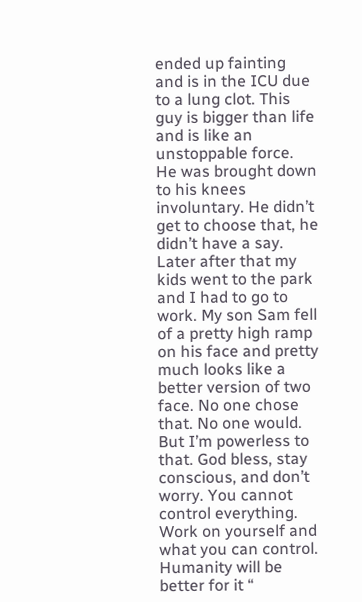ended up fainting and is in the ICU due to a lung clot. This guy is bigger than life and is like an unstoppable force. He was brought down to his knees involuntary. He didn’t get to choose that, he didn’t have a say. Later after that my kids went to the park and I had to go to work. My son Sam fell of a pretty high ramp on his face and pretty much looks like a better version of two face. No one chose that. No one would. But I’m powerless to that. God bless, stay conscious, and don’t worry. You cannot control everything. Work on yourself and what you can control. Humanity will be better for it “